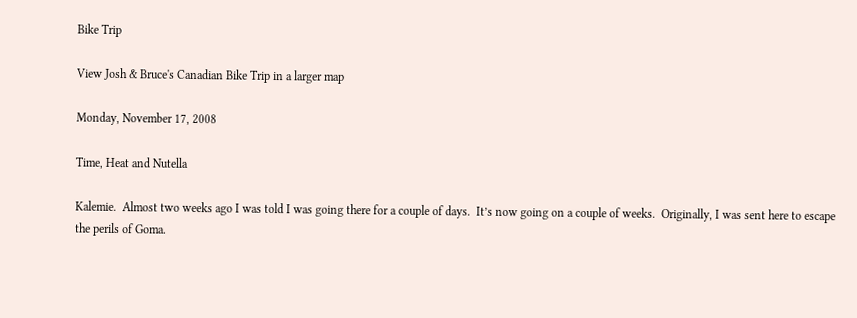Bike Trip

View Josh & Bruce's Canadian Bike Trip in a larger map

Monday, November 17, 2008

Time, Heat and Nutella

Kalemie.  Almost two weeks ago I was told I was going there for a couple of days.  It’s now going on a couple of weeks.  Originally, I was sent here to escape the perils of Goma.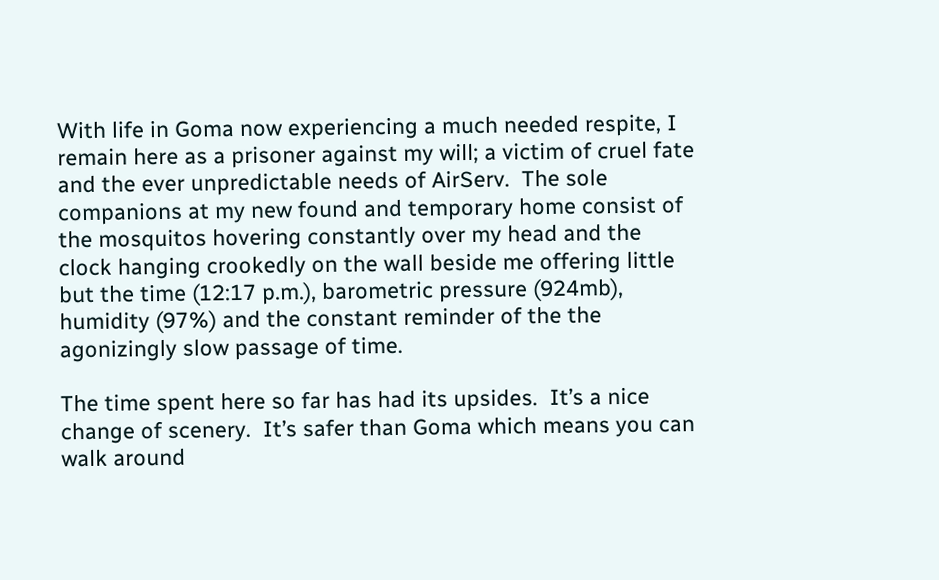With life in Goma now experiencing a much needed respite, I remain here as a prisoner against my will; a victim of cruel fate and the ever unpredictable needs of AirServ.  The sole companions at my new found and temporary home consist of the mosquitos hovering constantly over my head and the clock hanging crookedly on the wall beside me offering little but the time (12:17 p.m.), barometric pressure (924mb), humidity (97%) and the constant reminder of the the agonizingly slow passage of time.

The time spent here so far has had its upsides.  It’s a nice change of scenery.  It’s safer than Goma which means you can walk around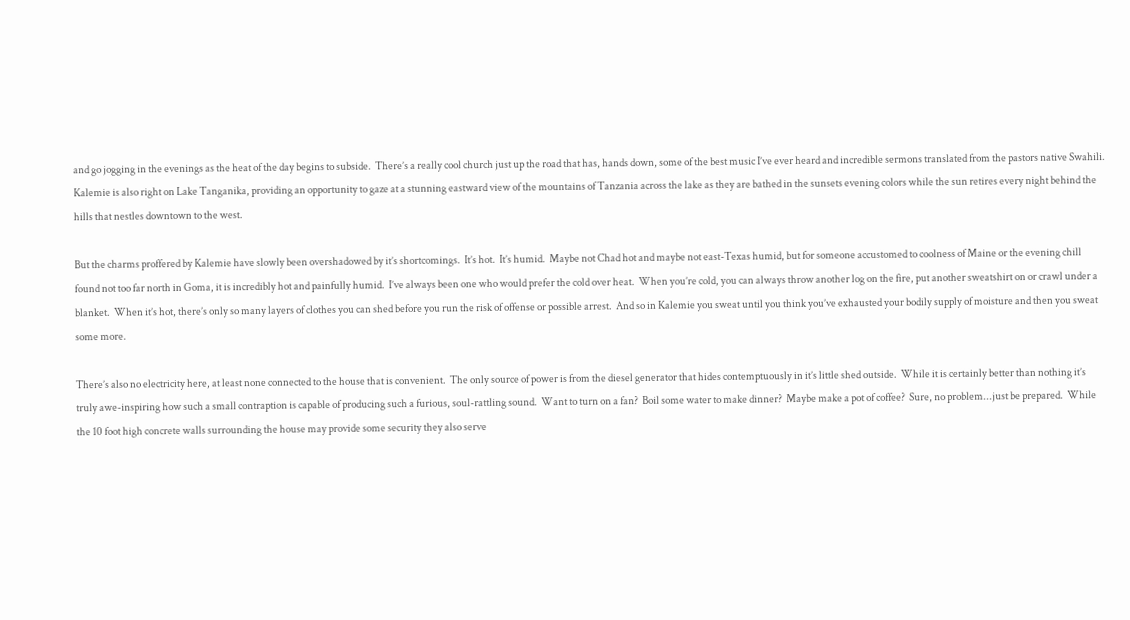and go jogging in the evenings as the heat of the day begins to subside.  There’s a really cool church just up the road that has, hands down, some of the best music I’ve ever heard and incredible sermons translated from the pastors native Swahili.  Kalemie is also right on Lake Tanganika, providing an opportunity to gaze at a stunning eastward view of the mountains of Tanzania across the lake as they are bathed in the sunsets evening colors while the sun retires every night behind the hills that nestles downtown to the west.

But the charms proffered by Kalemie have slowly been overshadowed by it’s shortcomings.  It’s hot.  It’s humid.  Maybe not Chad hot and maybe not east-Texas humid, but for someone accustomed to coolness of Maine or the evening chill found not too far north in Goma, it is incredibly hot and painfully humid.  I’ve always been one who would prefer the cold over heat.  When you’re cold, you can always throw another log on the fire, put another sweatshirt on or crawl under a blanket.  When it’s hot, there’s only so many layers of clothes you can shed before you run the risk of offense or possible arrest.  And so in Kalemie you sweat until you think you’ve exhausted your bodily supply of moisture and then you sweat some more.

There’s also no electricity here, at least none connected to the house that is convenient.  The only source of power is from the diesel generator that hides contemptuously in it’s little shed outside.  While it is certainly better than nothing it’s truly awe-inspiring how such a small contraption is capable of producing such a furious, soul-rattling sound.  Want to turn on a fan?  Boil some water to make dinner?  Maybe make a pot of coffee?  Sure, no problem...just be prepared.  While the 10 foot high concrete walls surrounding the house may provide some security they also serve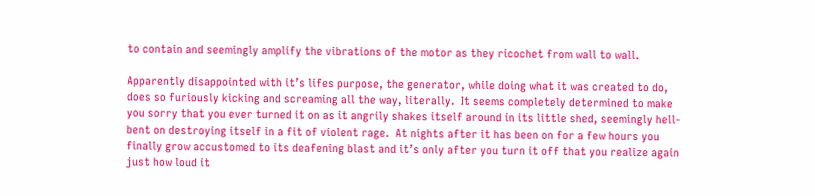to contain and seemingly amplify the vibrations of the motor as they ricochet from wall to wall.

Apparently disappointed with it’s lifes purpose, the generator, while doing what it was created to do, does so furiously kicking and screaming all the way, literally.  It seems completely determined to make you sorry that you ever turned it on as it angrily shakes itself around in its little shed, seemingly hell-bent on destroying itself in a fit of violent rage.  At nights after it has been on for a few hours you finally grow accustomed to its deafening blast and it’s only after you turn it off that you realize again just how loud it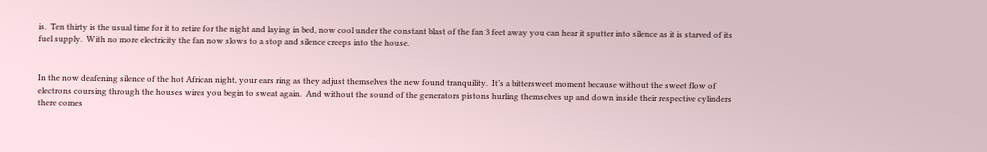is.  Ten thirty is the usual time for it to retire for the night and laying in bed, now cool under the constant blast of the fan 3 feet away you can hear it sputter into silence as it is starved of its fuel supply.  With no more electricity the fan now slows to a stop and silence creeps into the house.


In the now deafening silence of the hot African night, your ears ring as they adjust themselves the new found tranquility.  It’s a bittersweet moment because without the sweet flow of electrons coursing through the houses wires you begin to sweat again.  And without the sound of the generators pistons hurling themselves up and down inside their respective cylinders there comes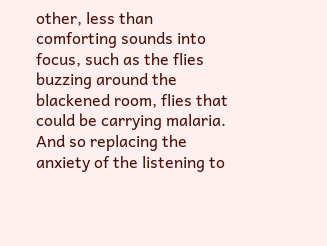other, less than comforting sounds into focus, such as the flies buzzing around the blackened room, flies that could be carrying malaria.  And so replacing the anxiety of the listening to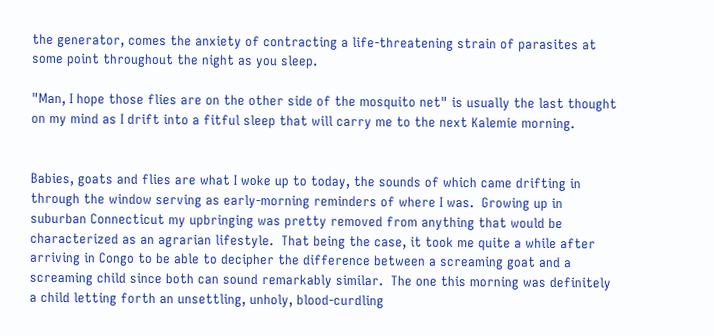the generator, comes the anxiety of contracting a life-threatening strain of parasites at some point throughout the night as you sleep.

"Man, I hope those flies are on the other side of the mosquito net" is usually the last thought on my mind as I drift into a fitful sleep that will carry me to the next Kalemie morning.


Babies, goats and flies are what I woke up to today, the sounds of which came drifting in through the window serving as early-morning reminders of where I was.  Growing up in suburban Connecticut my upbringing was pretty removed from anything that would be characterized as an agrarian lifestyle.  That being the case, it took me quite a while after arriving in Congo to be able to decipher the difference between a screaming goat and a screaming child since both can sound remarkably similar.  The one this morning was definitely a child letting forth an unsettling, unholy, blood-curdling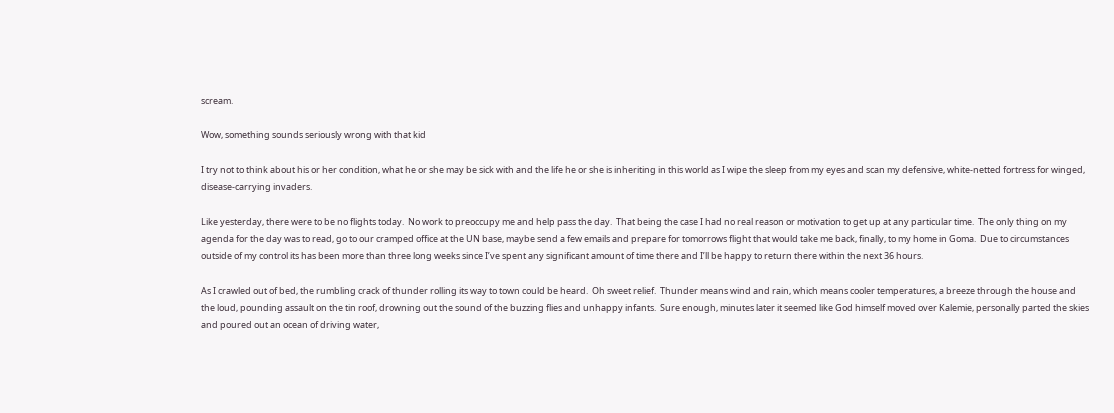scream.

Wow, something sounds seriously wrong with that kid

I try not to think about his or her condition, what he or she may be sick with and the life he or she is inheriting in this world as I wipe the sleep from my eyes and scan my defensive, white-netted fortress for winged, disease-carrying invaders.

Like yesterday, there were to be no flights today.  No work to preoccupy me and help pass the day.  That being the case I had no real reason or motivation to get up at any particular time.  The only thing on my agenda for the day was to read, go to our cramped office at the UN base, maybe send a few emails and prepare for tomorrows flight that would take me back, finally, to my home in Goma.  Due to circumstances outside of my control its has been more than three long weeks since I’ve spent any significant amount of time there and I’ll be happy to return there within the next 36 hours.

As I crawled out of bed, the rumbling crack of thunder rolling its way to town could be heard.  Oh sweet relief.  Thunder means wind and rain, which means cooler temperatures, a breeze through the house and the loud, pounding assault on the tin roof, drowning out the sound of the buzzing flies and unhappy infants.  Sure enough, minutes later it seemed like God himself moved over Kalemie, personally parted the skies and poured out an ocean of driving water,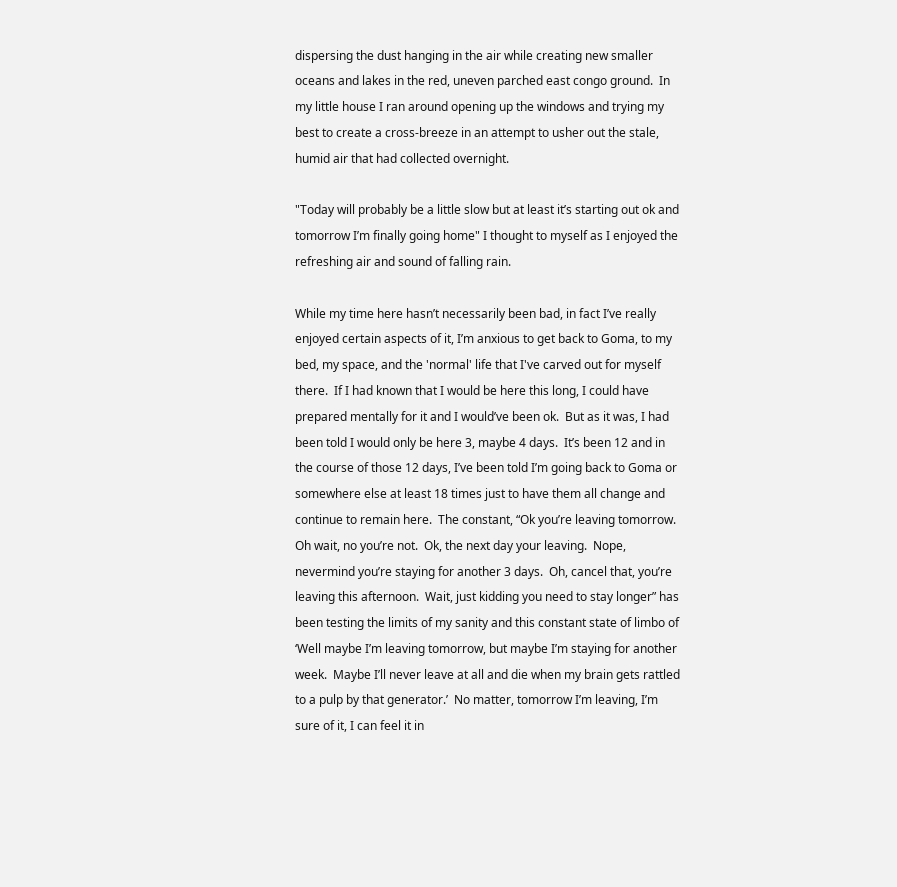dispersing the dust hanging in the air while creating new smaller oceans and lakes in the red, uneven parched east congo ground.  In my little house I ran around opening up the windows and trying my best to create a cross-breeze in an attempt to usher out the stale, humid air that had collected overnight.

"Today will probably be a little slow but at least it’s starting out ok and tomorrow I’m finally going home" I thought to myself as I enjoyed the refreshing air and sound of falling rain.

While my time here hasn’t necessarily been bad, in fact I’ve really enjoyed certain aspects of it, I’m anxious to get back to Goma, to my bed, my space, and the 'normal' life that I've carved out for myself there.  If I had known that I would be here this long, I could have prepared mentally for it and I would’ve been ok.  But as it was, I had been told I would only be here 3, maybe 4 days.  It’s been 12 and in the course of those 12 days, I’ve been told I’m going back to Goma or somewhere else at least 18 times just to have them all change and continue to remain here.  The constant, “Ok you’re leaving tomorrow.  Oh wait, no you’re not.  Ok, the next day your leaving.  Nope, nevermind you’re staying for another 3 days.  Oh, cancel that, you’re leaving this afternoon.  Wait, just kidding you need to stay longer” has been testing the limits of my sanity and this constant state of limbo of ‘Well maybe I’m leaving tomorrow, but maybe I’m staying for another week.  Maybe I’ll never leave at all and die when my brain gets rattled to a pulp by that generator.’  No matter, tomorrow I’m leaving, I’m sure of it, I can feel it in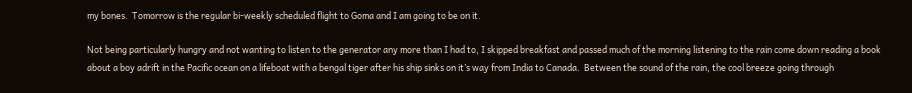my bones.  Tomorrow is the regular bi-weekly scheduled flight to Goma and I am going to be on it.

Not being particularly hungry and not wanting to listen to the generator any more than I had to, I skipped breakfast and passed much of the morning listening to the rain come down reading a book about a boy adrift in the Pacific ocean on a lifeboat with a bengal tiger after his ship sinks on it’s way from India to Canada.  Between the sound of the rain, the cool breeze going through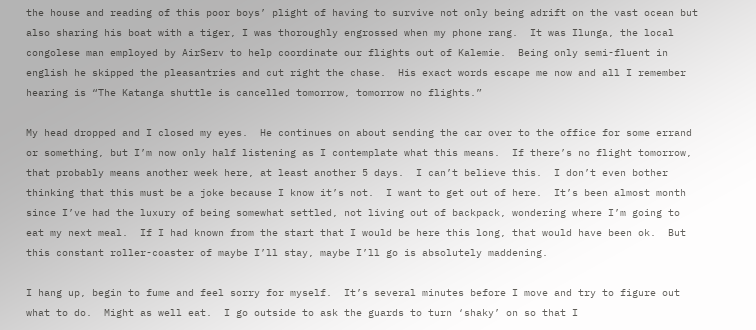the house and reading of this poor boys’ plight of having to survive not only being adrift on the vast ocean but also sharing his boat with a tiger, I was thoroughly engrossed when my phone rang.  It was Ilunga, the local congolese man employed by AirServ to help coordinate our flights out of Kalemie.  Being only semi-fluent in english he skipped the pleasantries and cut right the chase.  His exact words escape me now and all I remember hearing is “The Katanga shuttle is cancelled tomorrow, tomorrow no flights.”

My head dropped and I closed my eyes.  He continues on about sending the car over to the office for some errand or something, but I’m now only half listening as I contemplate what this means.  If there’s no flight tomorrow, that probably means another week here, at least another 5 days.  I can’t believe this.  I don’t even bother thinking that this must be a joke because I know it’s not.  I want to get out of here.  It’s been almost month since I’ve had the luxury of being somewhat settled, not living out of backpack, wondering where I’m going to eat my next meal.  If I had known from the start that I would be here this long, that would have been ok.  But this constant roller-coaster of maybe I’ll stay, maybe I’ll go is absolutely maddening.

I hang up, begin to fume and feel sorry for myself.  It’s several minutes before I move and try to figure out what to do.  Might as well eat.  I go outside to ask the guards to turn ‘shaky’ on so that I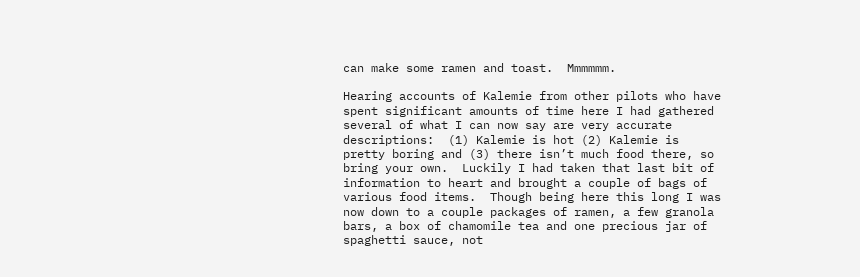can make some ramen and toast.  Mmmmmm.

Hearing accounts of Kalemie from other pilots who have spent significant amounts of time here I had gathered several of what I can now say are very accurate descriptions:  (1) Kalemie is hot (2) Kalemie is pretty boring and (3) there isn’t much food there, so bring your own.  Luckily I had taken that last bit of information to heart and brought a couple of bags of various food items.  Though being here this long I was now down to a couple packages of ramen, a few granola bars, a box of chamomile tea and one precious jar of spaghetti sauce, not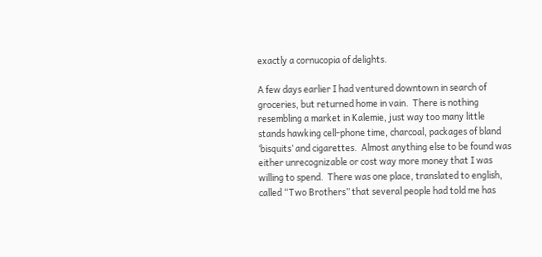exactly a cornucopia of delights.

A few days earlier I had ventured downtown in search of groceries, but returned home in vain.  There is nothing resembling a market in Kalemie, just way too many little stands hawking cell-phone time, charcoal, packages of bland ‘bisquits’ and cigarettes.  Almost anything else to be found was either unrecognizable or cost way more money that I was willing to spend.  There was one place, translated to english, called “Two Brothers” that several people had told me has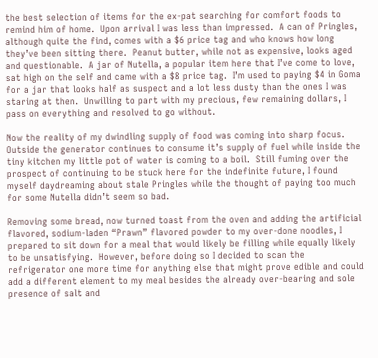the best selection of items for the ex-pat searching for comfort foods to remind him of home.  Upon arrival I was less than impressed.  A can of Pringles, although quite the find, comes with a $6 price tag and who knows how long they’ve been sitting there.  Peanut butter, while not as expensive, looks aged and questionable.  A jar of Nutella, a popular item here that I’ve come to love, sat high on the self and came with a $8 price tag.  I’m used to paying $4 in Goma for a jar that looks half as suspect and a lot less dusty than the ones I was staring at then.  Unwilling to part with my precious, few remaining dollars, I pass on everything and resolved to go without.

Now the reality of my dwindling supply of food was coming into sharp focus.  Outside the generator continues to consume it’s supply of fuel while inside the tiny kitchen my little pot of water is coming to a boil.  Still fuming over the prospect of continuing to be stuck here for the indefinite future, I found myself daydreaming about stale Pringles while the thought of paying too much for some Nutella didn’t seem so bad.

Removing some bread, now turned toast from the oven and adding the artificial flavored, sodium-laden “Prawn” flavored powder to my over-done noodles, I prepared to sit down for a meal that would likely be filling while equally likely to be unsatisfying.  However, before doing so I decided to scan the refrigerator one more time for anything else that might prove edible and could add a different element to my meal besides the already over-bearing and sole presence of salt and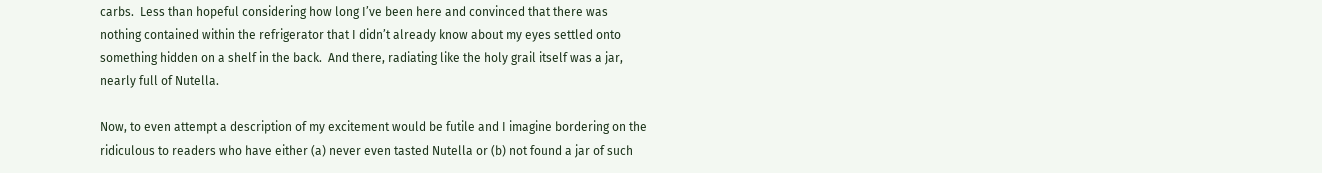carbs.  Less than hopeful considering how long I’ve been here and convinced that there was nothing contained within the refrigerator that I didn’t already know about my eyes settled onto something hidden on a shelf in the back.  And there, radiating like the holy grail itself was a jar, nearly full of Nutella.

Now, to even attempt a description of my excitement would be futile and I imagine bordering on the ridiculous to readers who have either (a) never even tasted Nutella or (b) not found a jar of such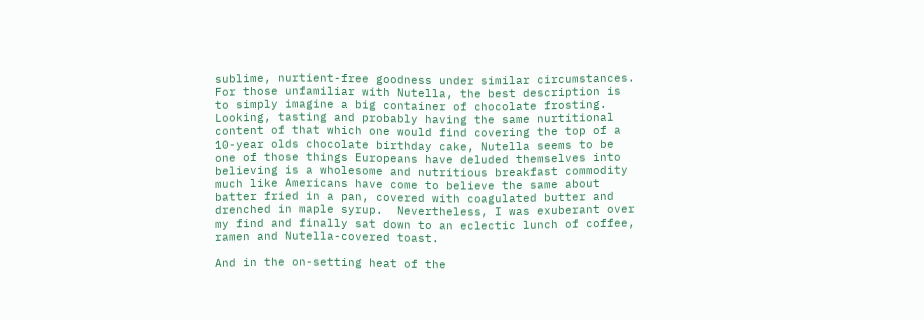sublime, nurtient-free goodness under similar circumstances.  For those unfamiliar with Nutella, the best description is to simply imagine a big container of chocolate frosting.  Looking, tasting and probably having the same nurtitional content of that which one would find covering the top of a 10-year olds chocolate birthday cake, Nutella seems to be one of those things Europeans have deluded themselves into believing is a wholesome and nutritious breakfast commodity much like Americans have come to believe the same about batter fried in a pan, covered with coagulated butter and drenched in maple syrup.  Nevertheless, I was exuberant over my find and finally sat down to an eclectic lunch of coffee, ramen and Nutella-covered toast.

And in the on-setting heat of the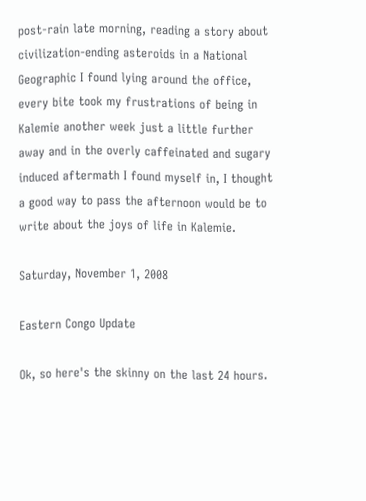post-rain late morning, reading a story about civilization-ending asteroids in a National Geographic I found lying around the office, every bite took my frustrations of being in Kalemie another week just a little further away and in the overly caffeinated and sugary induced aftermath I found myself in, I thought a good way to pass the afternoon would be to write about the joys of life in Kalemie.

Saturday, November 1, 2008

Eastern Congo Update

Ok, so here's the skinny on the last 24 hours.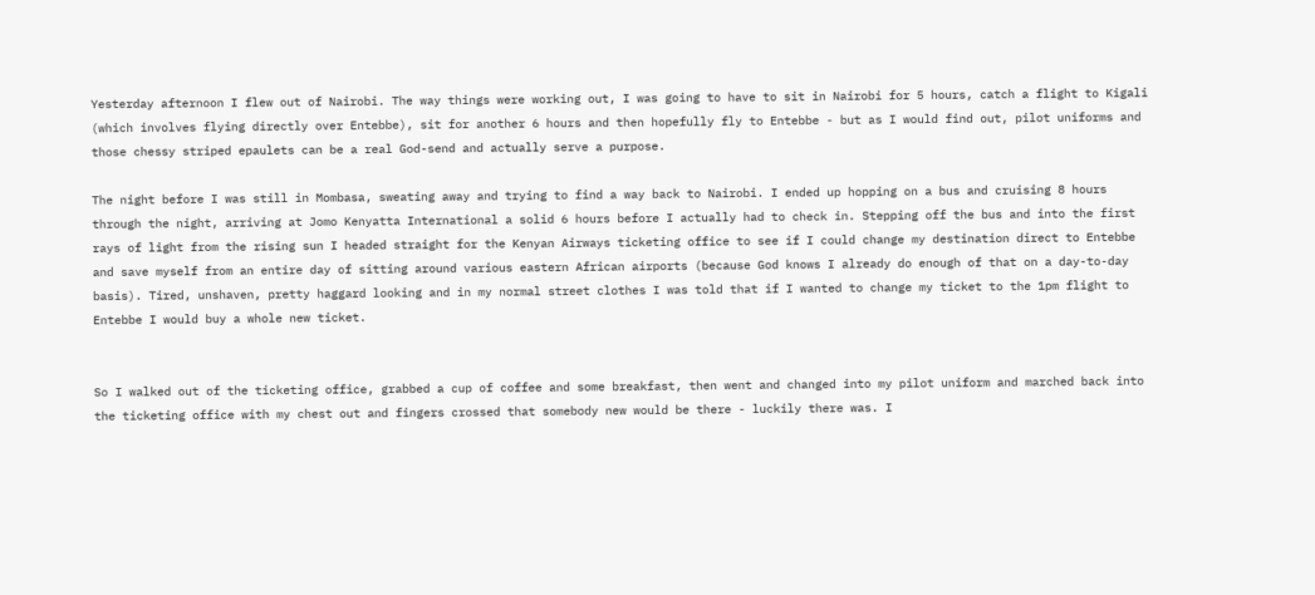Yesterday afternoon I flew out of Nairobi. The way things were working out, I was going to have to sit in Nairobi for 5 hours, catch a flight to Kigali (which involves flying directly over Entebbe), sit for another 6 hours and then hopefully fly to Entebbe - but as I would find out, pilot uniforms and those chessy striped epaulets can be a real God-send and actually serve a purpose.

The night before I was still in Mombasa, sweating away and trying to find a way back to Nairobi. I ended up hopping on a bus and cruising 8 hours through the night, arriving at Jomo Kenyatta International a solid 6 hours before I actually had to check in. Stepping off the bus and into the first rays of light from the rising sun I headed straight for the Kenyan Airways ticketing office to see if I could change my destination direct to Entebbe and save myself from an entire day of sitting around various eastern African airports (because God knows I already do enough of that on a day-to-day basis). Tired, unshaven, pretty haggard looking and in my normal street clothes I was told that if I wanted to change my ticket to the 1pm flight to Entebbe I would buy a whole new ticket.


So I walked out of the ticketing office, grabbed a cup of coffee and some breakfast, then went and changed into my pilot uniform and marched back into the ticketing office with my chest out and fingers crossed that somebody new would be there - luckily there was. I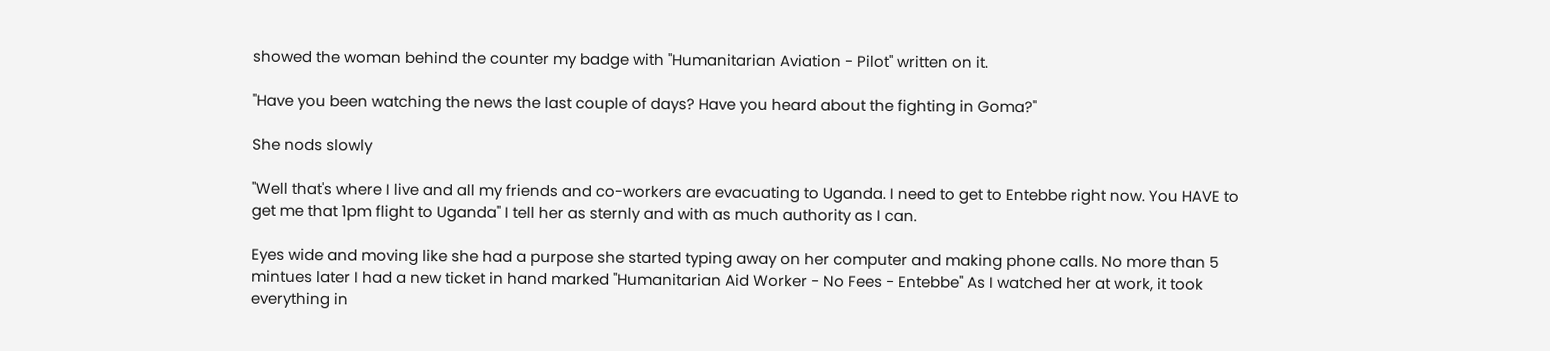showed the woman behind the counter my badge with "Humanitarian Aviation - Pilot" written on it.

"Have you been watching the news the last couple of days? Have you heard about the fighting in Goma?"

She nods slowly

"Well that's where I live and all my friends and co-workers are evacuating to Uganda. I need to get to Entebbe right now. You HAVE to get me that 1pm flight to Uganda" I tell her as sternly and with as much authority as I can.

Eyes wide and moving like she had a purpose she started typing away on her computer and making phone calls. No more than 5 mintues later I had a new ticket in hand marked "Humanitarian Aid Worker - No Fees - Entebbe" As I watched her at work, it took everything in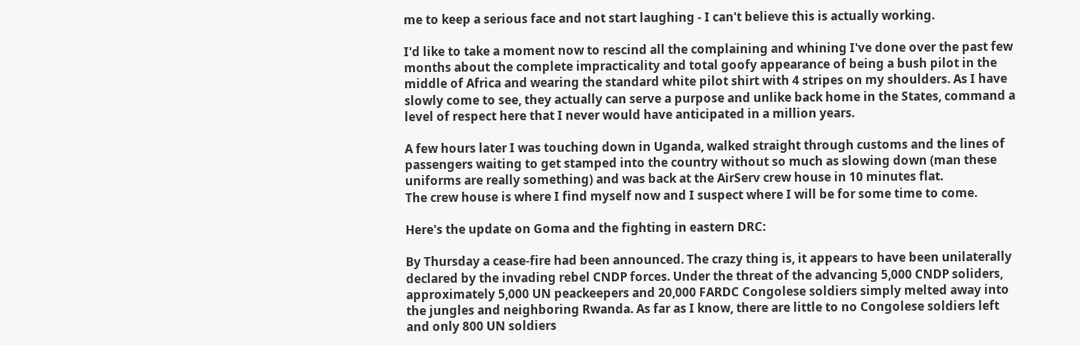me to keep a serious face and not start laughing - I can't believe this is actually working.

I'd like to take a moment now to rescind all the complaining and whining I've done over the past few months about the complete impracticality and total goofy appearance of being a bush pilot in the middle of Africa and wearing the standard white pilot shirt with 4 stripes on my shoulders. As I have slowly come to see, they actually can serve a purpose and unlike back home in the States, command a level of respect here that I never would have anticipated in a million years.

A few hours later I was touching down in Uganda, walked straight through customs and the lines of passengers waiting to get stamped into the country without so much as slowing down (man these uniforms are really something) and was back at the AirServ crew house in 10 minutes flat.
The crew house is where I find myself now and I suspect where I will be for some time to come.

Here's the update on Goma and the fighting in eastern DRC:

By Thursday a cease-fire had been announced. The crazy thing is, it appears to have been unilaterally declared by the invading rebel CNDP forces. Under the threat of the advancing 5,000 CNDP soliders, approximately 5,000 UN peackeepers and 20,000 FARDC Congolese soldiers simply melted away into the jungles and neighboring Rwanda. As far as I know, there are little to no Congolese soldiers left and only 800 UN soldiers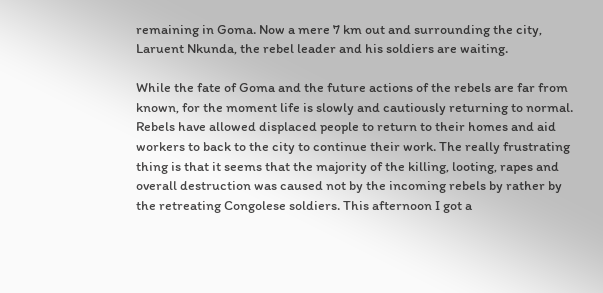remaining in Goma. Now a mere 7 km out and surrounding the city, Laruent Nkunda, the rebel leader and his soldiers are waiting.

While the fate of Goma and the future actions of the rebels are far from known, for the moment life is slowly and cautiously returning to normal. Rebels have allowed displaced people to return to their homes and aid workers to back to the city to continue their work. The really frustrating thing is that it seems that the majority of the killing, looting, rapes and overall destruction was caused not by the incoming rebels by rather by the retreating Congolese soldiers. This afternoon I got a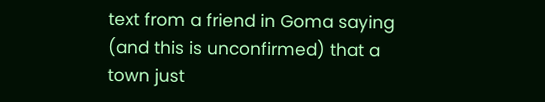text from a friend in Goma saying (and this is unconfirmed) that a town just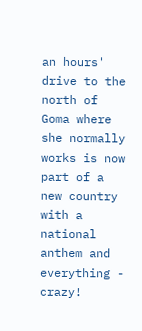an hours' drive to the north of Goma where she normally works is now part of a new country with a national anthem and everything - crazy!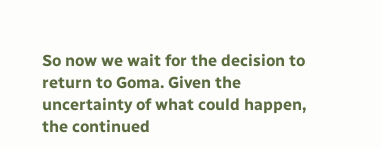So now we wait for the decision to return to Goma. Given the uncertainty of what could happen, the continued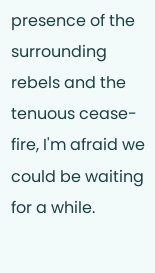presence of the surrounding rebels and the tenuous cease-fire, I'm afraid we could be waiting for a while.